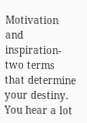Motivation and inspiration- two terms that determine your destiny. You hear a lot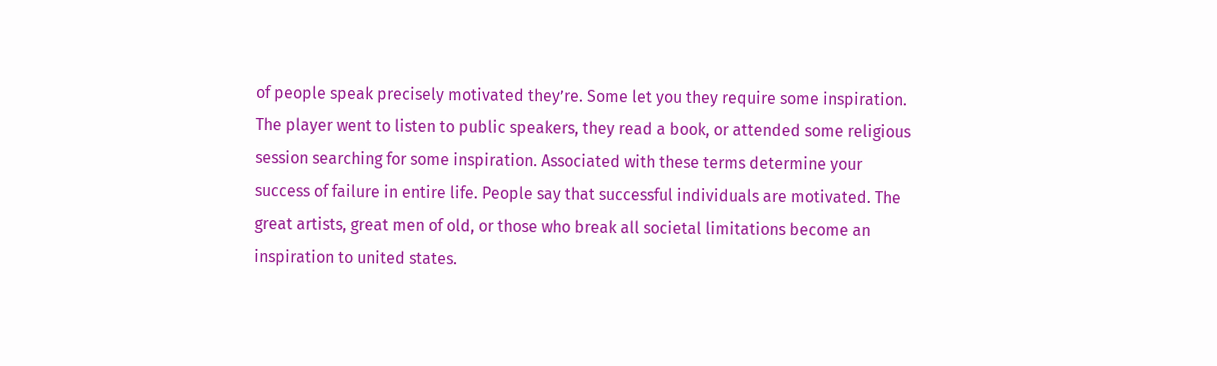of people speak precisely motivated they’re. Some let you they require some inspiration. The player went to listen to public speakers, they read a book, or attended some religious session searching for some inspiration. Associated with these terms determine your success of failure in entire life. People say that successful individuals are motivated. The great artists, great men of old, or those who break all societal limitations become an inspiration to united states.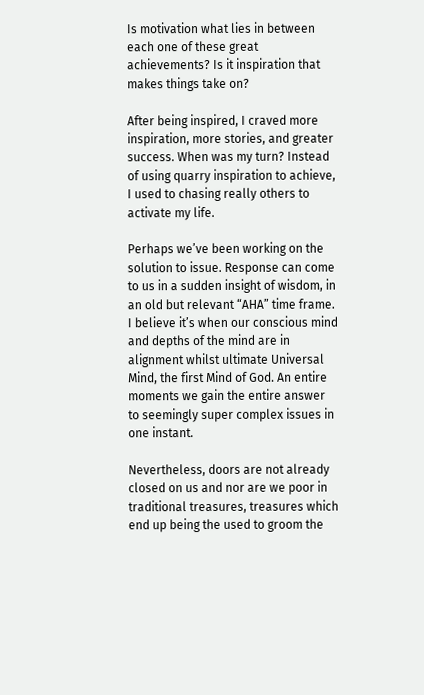Is motivation what lies in between each one of these great achievements? Is it inspiration that makes things take on?

After being inspired, I craved more inspiration, more stories, and greater success. When was my turn? Instead of using quarry inspiration to achieve, I used to chasing really others to activate my life.

Perhaps we’ve been working on the solution to issue. Response can come to us in a sudden insight of wisdom, in an old but relevant “AHA” time frame. I believe it’s when our conscious mind and depths of the mind are in alignment whilst ultimate Universal Mind, the first Mind of God. An entire moments we gain the entire answer to seemingly super complex issues in one instant.

Nevertheless, doors are not already closed on us and nor are we poor in traditional treasures, treasures which end up being the used to groom the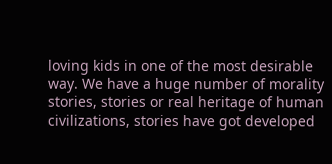loving kids in one of the most desirable way. We have a huge number of morality stories, stories or real heritage of human civilizations, stories have got developed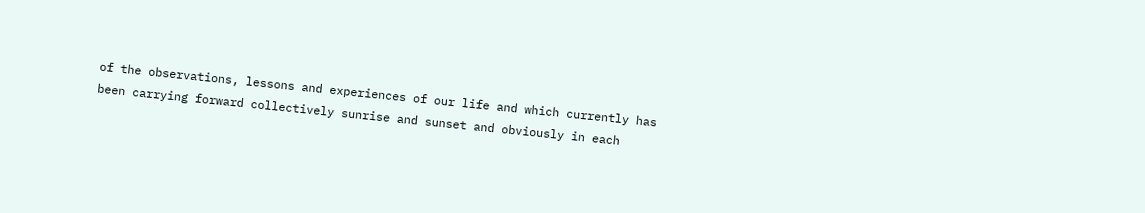of the observations, lessons and experiences of our life and which currently has been carrying forward collectively sunrise and sunset and obviously in each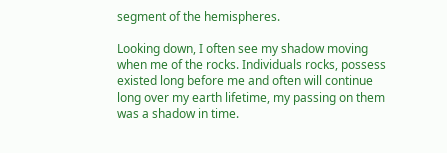segment of the hemispheres.

Looking down, I often see my shadow moving when me of the rocks. Individuals rocks, possess existed long before me and often will continue long over my earth lifetime, my passing on them was a shadow in time.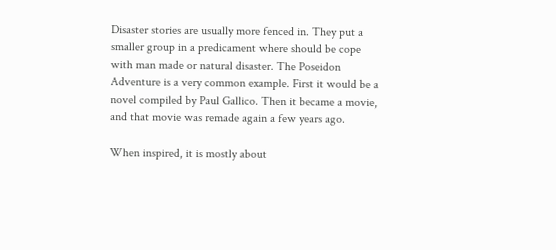Disaster stories are usually more fenced in. They put a smaller group in a predicament where should be cope with man made or natural disaster. The Poseidon Adventure is a very common example. First it would be a novel compiled by Paul Gallico. Then it became a movie, and that movie was remade again a few years ago.

When inspired, it is mostly about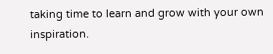taking time to learn and grow with your own inspiration.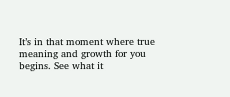It’s in that moment where true meaning and growth for you begins. See what it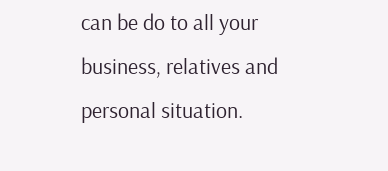can be do to all your business, relatives and personal situation.